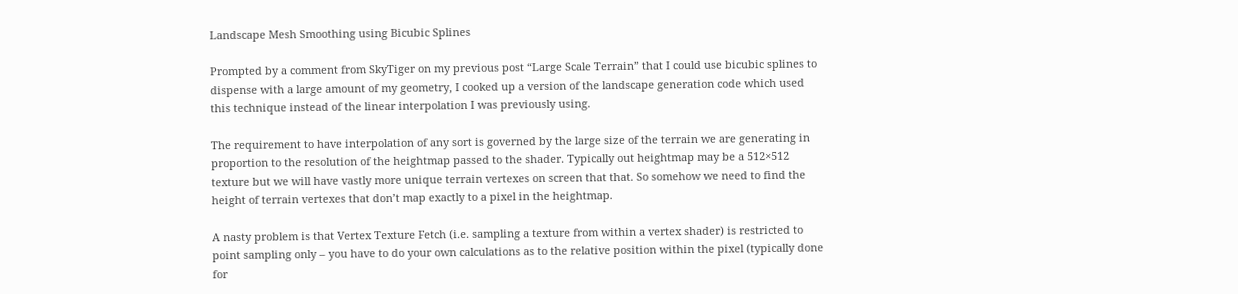Landscape Mesh Smoothing using Bicubic Splines

Prompted by a comment from SkyTiger on my previous post “Large Scale Terrain” that I could use bicubic splines to dispense with a large amount of my geometry, I cooked up a version of the landscape generation code which used this technique instead of the linear interpolation I was previously using.

The requirement to have interpolation of any sort is governed by the large size of the terrain we are generating in proportion to the resolution of the heightmap passed to the shader. Typically out heightmap may be a 512×512 texture but we will have vastly more unique terrain vertexes on screen that that. So somehow we need to find the height of terrain vertexes that don’t map exactly to a pixel in the heightmap.

A nasty problem is that Vertex Texture Fetch (i.e. sampling a texture from within a vertex shader) is restricted to point sampling only – you have to do your own calculations as to the relative position within the pixel (typically done for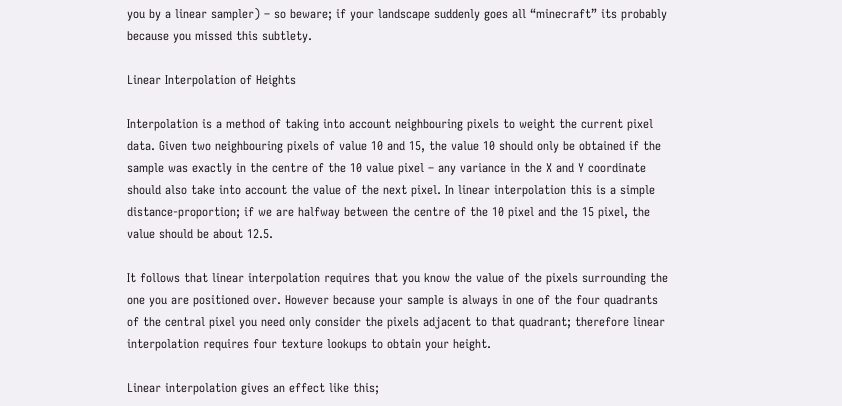you by a linear sampler) – so beware; if your landscape suddenly goes all “minecraft” its probably because you missed this subtlety.

Linear Interpolation of Heights

Interpolation is a method of taking into account neighbouring pixels to weight the current pixel data. Given two neighbouring pixels of value 10 and 15, the value 10 should only be obtained if the sample was exactly in the centre of the 10 value pixel – any variance in the X and Y coordinate should also take into account the value of the next pixel. In linear interpolation this is a simple distance-proportion; if we are halfway between the centre of the 10 pixel and the 15 pixel, the value should be about 12.5.

It follows that linear interpolation requires that you know the value of the pixels surrounding the one you are positioned over. However because your sample is always in one of the four quadrants of the central pixel you need only consider the pixels adjacent to that quadrant; therefore linear interpolation requires four texture lookups to obtain your height.

Linear interpolation gives an effect like this;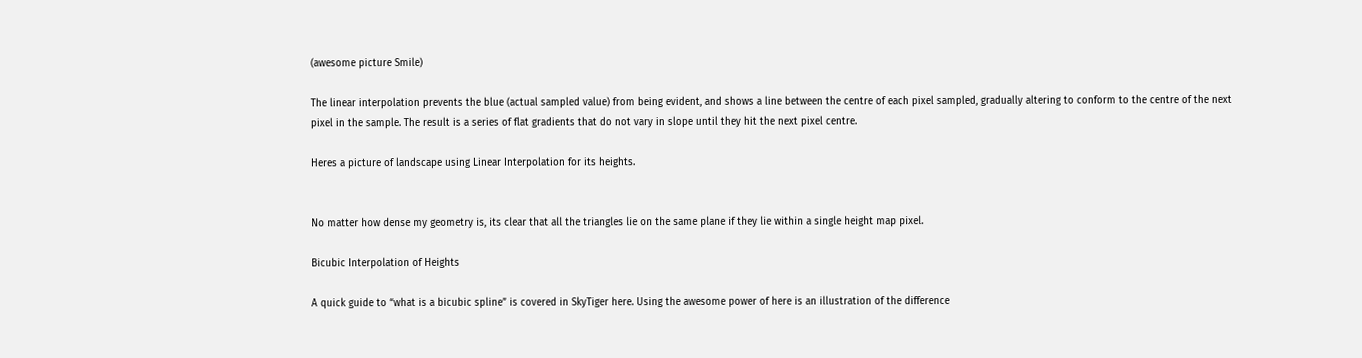(awesome picture Smile)

The linear interpolation prevents the blue (actual sampled value) from being evident, and shows a line between the centre of each pixel sampled, gradually altering to conform to the centre of the next pixel in the sample. The result is a series of flat gradients that do not vary in slope until they hit the next pixel centre.

Heres a picture of landscape using Linear Interpolation for its heights.


No matter how dense my geometry is, its clear that all the triangles lie on the same plane if they lie within a single height map pixel.

Bicubic Interpolation of Heights

A quick guide to “what is a bicubic spline” is covered in SkyTiger here. Using the awesome power of here is an illustration of the difference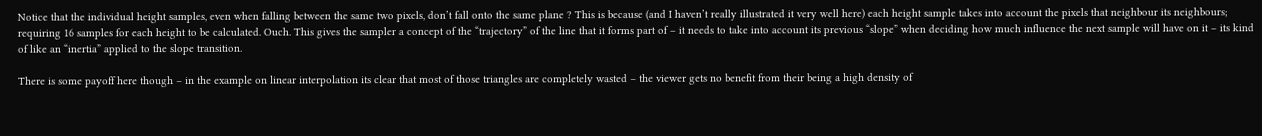Notice that the individual height samples, even when falling between the same two pixels, don’t fall onto the same plane ? This is because (and I haven’t really illustrated it very well here) each height sample takes into account the pixels that neighbour its neighbours; requiring 16 samples for each height to be calculated. Ouch. This gives the sampler a concept of the “trajectory” of the line that it forms part of – it needs to take into account its previous “slope” when deciding how much influence the next sample will have on it – its kind of like an “inertia” applied to the slope transition.

There is some payoff here though – in the example on linear interpolation its clear that most of those triangles are completely wasted – the viewer gets no benefit from their being a high density of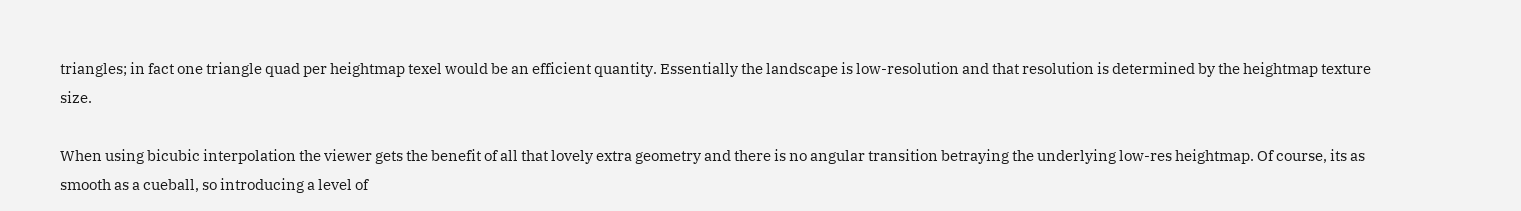triangles; in fact one triangle quad per heightmap texel would be an efficient quantity. Essentially the landscape is low-resolution and that resolution is determined by the heightmap texture size.

When using bicubic interpolation the viewer gets the benefit of all that lovely extra geometry and there is no angular transition betraying the underlying low-res heightmap. Of course, its as smooth as a cueball, so introducing a level of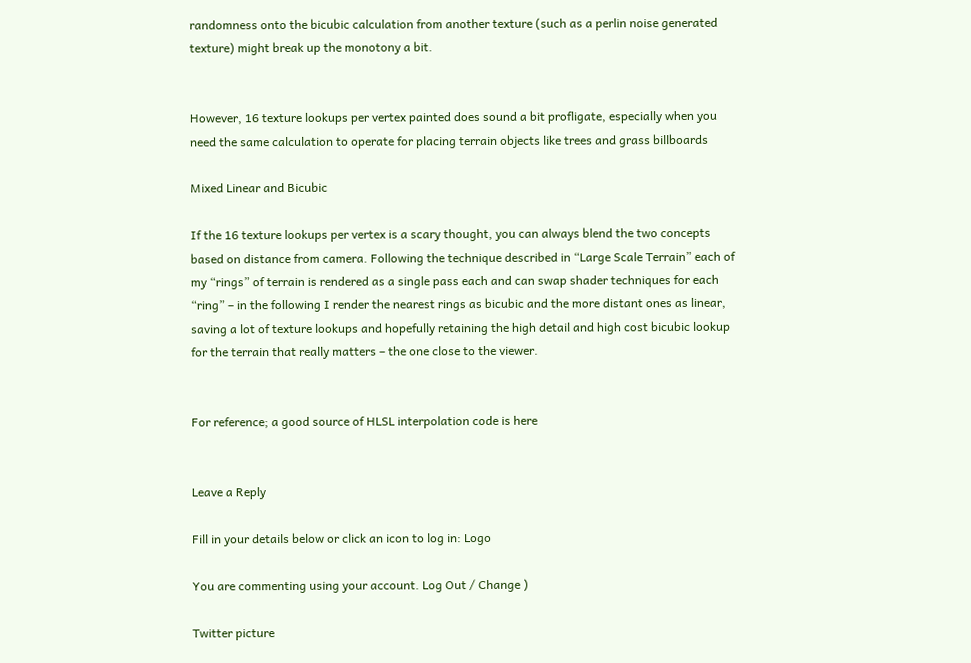randomness onto the bicubic calculation from another texture (such as a perlin noise generated texture) might break up the monotony a bit.


However, 16 texture lookups per vertex painted does sound a bit profligate, especially when you need the same calculation to operate for placing terrain objects like trees and grass billboards

Mixed Linear and Bicubic

If the 16 texture lookups per vertex is a scary thought, you can always blend the two concepts based on distance from camera. Following the technique described in “Large Scale Terrain” each of my “rings” of terrain is rendered as a single pass each and can swap shader techniques for each “ring” – in the following I render the nearest rings as bicubic and the more distant ones as linear, saving a lot of texture lookups and hopefully retaining the high detail and high cost bicubic lookup for the terrain that really matters – the one close to the viewer.


For reference; a good source of HLSL interpolation code is here


Leave a Reply

Fill in your details below or click an icon to log in: Logo

You are commenting using your account. Log Out / Change )

Twitter picture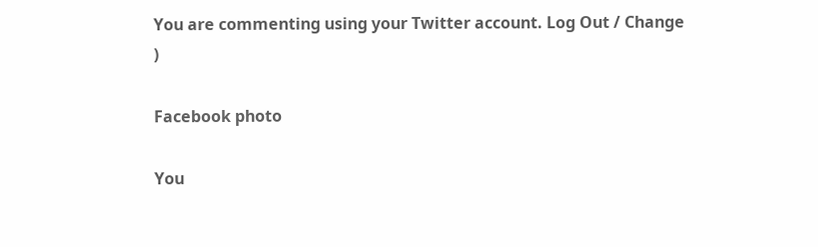You are commenting using your Twitter account. Log Out / Change )

Facebook photo

You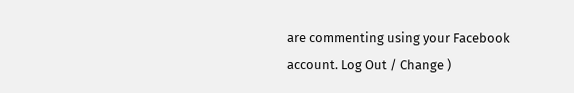are commenting using your Facebook account. Log Out / Change )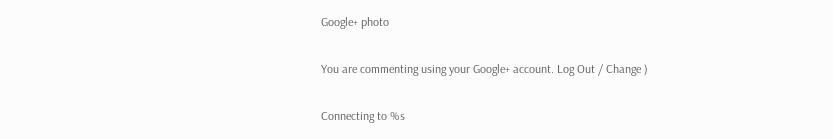Google+ photo

You are commenting using your Google+ account. Log Out / Change )

Connecting to %s